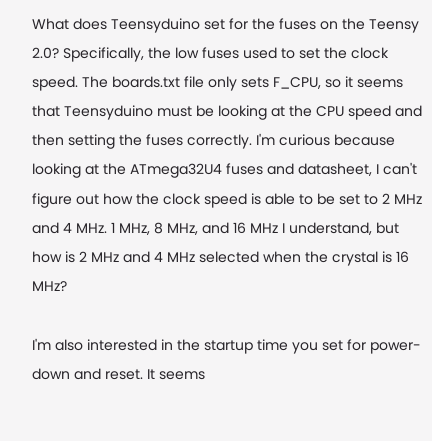What does Teensyduino set for the fuses on the Teensy 2.0? Specifically, the low fuses used to set the clock speed. The boards.txt file only sets F_CPU, so it seems that Teensyduino must be looking at the CPU speed and then setting the fuses correctly. I'm curious because looking at the ATmega32U4 fuses and datasheet, I can't figure out how the clock speed is able to be set to 2 MHz and 4 MHz. 1 MHz, 8 MHz, and 16 MHz I understand, but how is 2 MHz and 4 MHz selected when the crystal is 16 MHz?

I'm also interested in the startup time you set for power-down and reset. It seems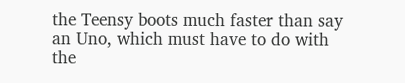the Teensy boots much faster than say an Uno, which must have to do with the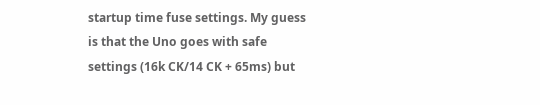startup time fuse settings. My guess is that the Uno goes with safe settings (16k CK/14 CK + 65ms) but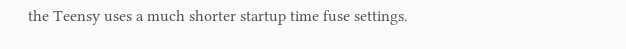the Teensy uses a much shorter startup time fuse settings.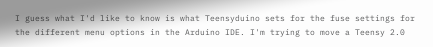I guess what I'd like to know is what Teensyduino sets for the fuse settings for the different menu options in the Arduino IDE. I'm trying to move a Teensy 2.0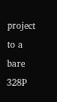project to a bare 328P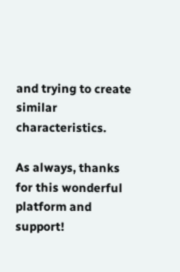and trying to create similar characteristics.

As always, thanks for this wonderful platform and support!